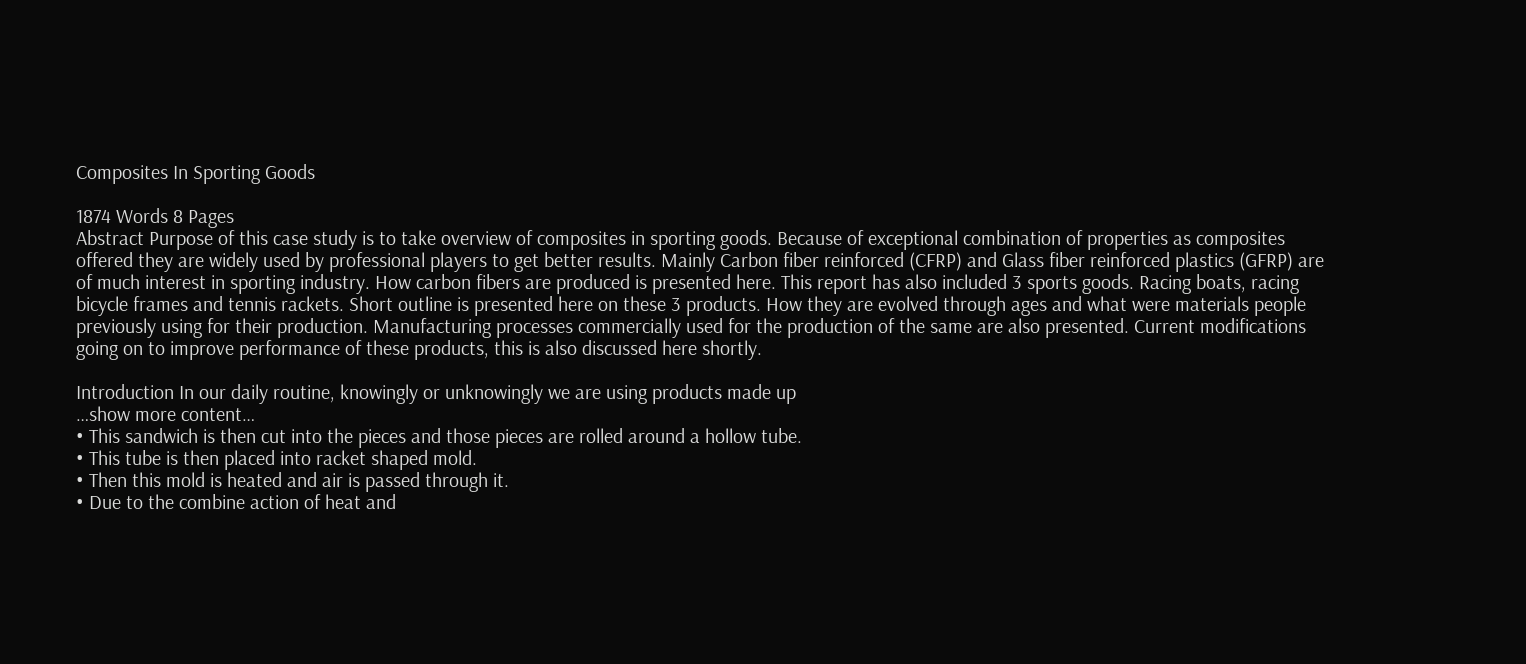Composites In Sporting Goods

1874 Words 8 Pages
Abstract Purpose of this case study is to take overview of composites in sporting goods. Because of exceptional combination of properties as composites offered they are widely used by professional players to get better results. Mainly Carbon fiber reinforced (CFRP) and Glass fiber reinforced plastics (GFRP) are of much interest in sporting industry. How carbon fibers are produced is presented here. This report has also included 3 sports goods. Racing boats, racing bicycle frames and tennis rackets. Short outline is presented here on these 3 products. How they are evolved through ages and what were materials people previously using for their production. Manufacturing processes commercially used for the production of the same are also presented. Current modifications going on to improve performance of these products, this is also discussed here shortly.

Introduction In our daily routine, knowingly or unknowingly we are using products made up
…show more content…
• This sandwich is then cut into the pieces and those pieces are rolled around a hollow tube.
• This tube is then placed into racket shaped mold.
• Then this mold is heated and air is passed through it.
• Due to the combine action of heat and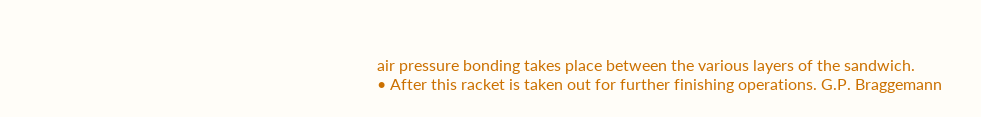air pressure bonding takes place between the various layers of the sandwich.
• After this racket is taken out for further finishing operations. G.P. Braggemann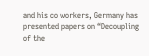and his co workers, Germany has presented papers on “Decoupling of the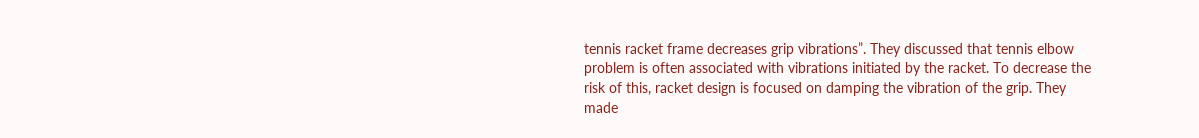tennis racket frame decreases grip vibrations”. They discussed that tennis elbow problem is often associated with vibrations initiated by the racket. To decrease the risk of this, racket design is focused on damping the vibration of the grip. They made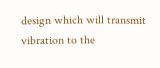design which will transmit vibration to the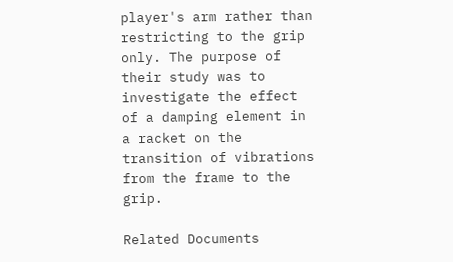player's arm rather than restricting to the grip only. The purpose of their study was to investigate the effect of a damping element in a racket on the transition of vibrations from the frame to the grip.

Related Documents